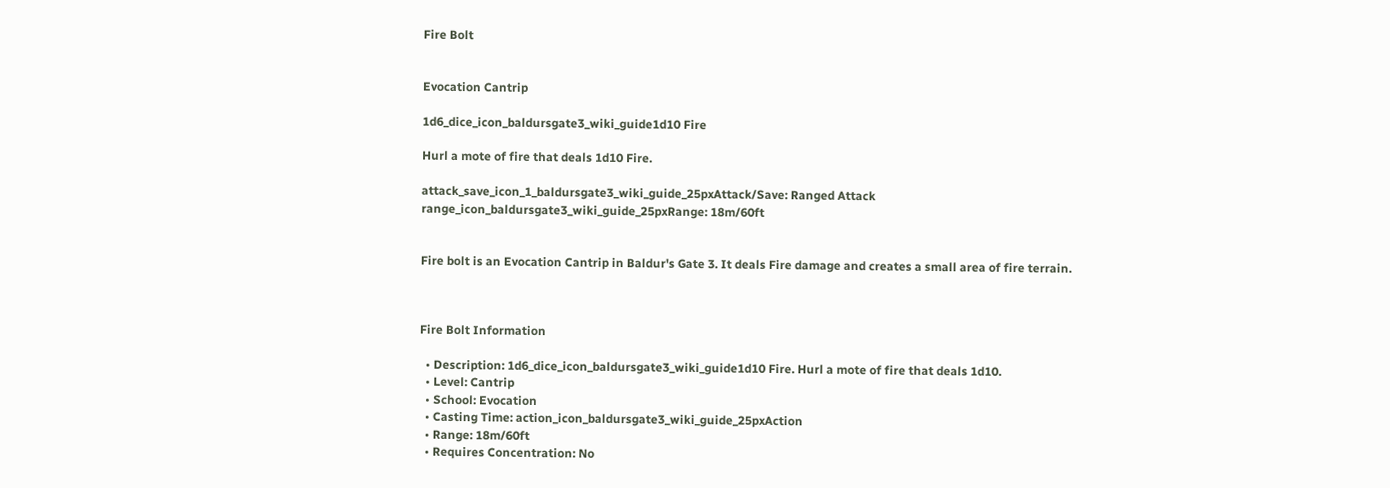Fire Bolt


Evocation Cantrip

1d6_dice_icon_baldursgate3_wiki_guide1d10 Fire

Hurl a mote of fire that deals 1d10 Fire.

attack_save_icon_1_baldursgate3_wiki_guide_25pxAttack/Save: Ranged Attack
range_icon_baldursgate3_wiki_guide_25pxRange: 18m/60ft


Fire bolt is an Evocation Cantrip in Baldur's Gate 3. It deals Fire damage and creates a small area of fire terrain.



Fire Bolt Information

  • Description: 1d6_dice_icon_baldursgate3_wiki_guide1d10 Fire. Hurl a mote of fire that deals 1d10.
  • Level: Cantrip
  • School: Evocation
  • Casting Time: action_icon_baldursgate3_wiki_guide_25pxAction
  • Range: 18m/60ft
  • Requires Concentration: No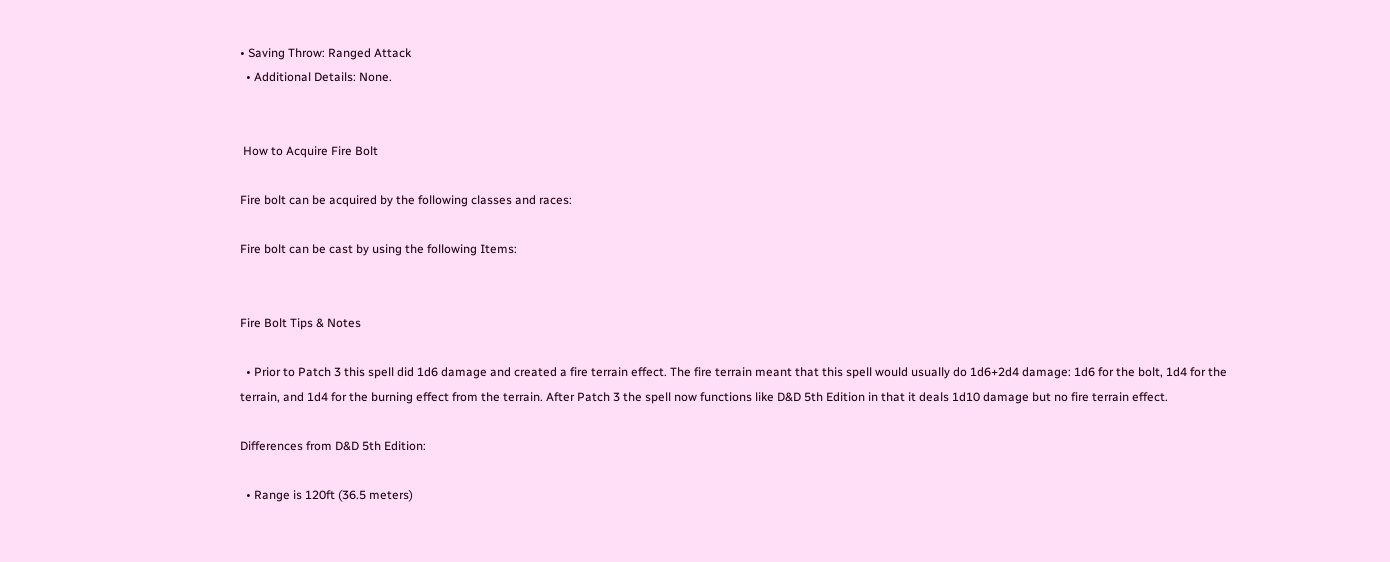• Saving Throw: Ranged Attack
  • Additional Details: None.


 How to Acquire Fire Bolt

Fire bolt can be acquired by the following classes and races:

Fire bolt can be cast by using the following Items:


Fire Bolt Tips & Notes

  • Prior to Patch 3 this spell did 1d6 damage and created a fire terrain effect. The fire terrain meant that this spell would usually do 1d6+2d4 damage: 1d6 for the bolt, 1d4 for the terrain, and 1d4 for the burning effect from the terrain. After Patch 3 the spell now functions like D&D 5th Edition in that it deals 1d10 damage but no fire terrain effect.

Differences from D&D 5th Edition:

  • Range is 120ft (36.5 meters)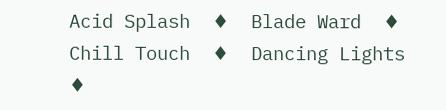Acid Splash  ♦  Blade Ward  ♦  Chill Touch  ♦  Dancing Lights  ♦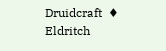Druidcraft  ♦  Eldritch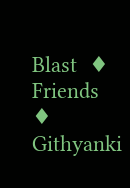Blast  ♦  Friends  ♦  Githyanki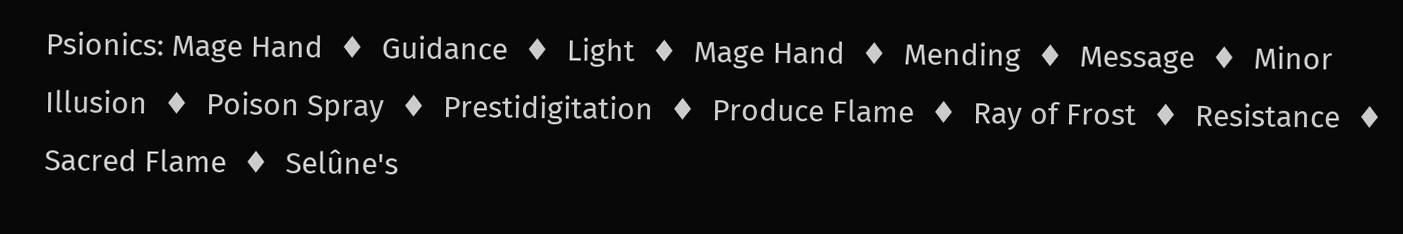Psionics: Mage Hand  ♦  Guidance  ♦  Light  ♦  Mage Hand  ♦  Mending  ♦  Message  ♦  Minor Illusion  ♦  Poison Spray  ♦  Prestidigitation  ♦  Produce Flame  ♦  Ray of Frost  ♦  Resistance  ♦  Sacred Flame  ♦  Selûne's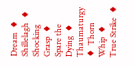Dream  ♦  Shillelagh  ♦  Shocking Grasp  ♦  Spare the Dying  ♦  Thaumaturgy  ♦  Thorn Whip  ♦  True Strike  ♦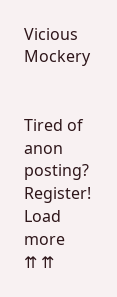Vicious Mockery


Tired of anon posting? Register!
Load more
⇈ ⇈